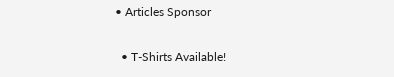• Articles Sponsor

  • T-Shirts Available!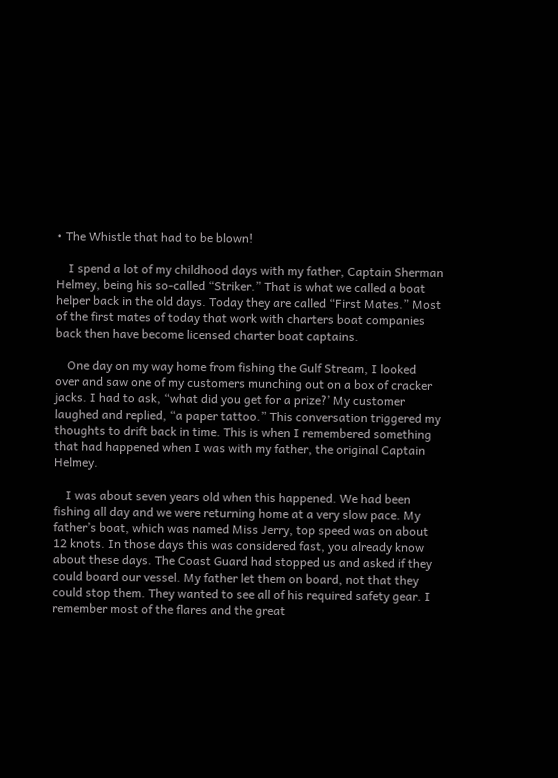• The Whistle that had to be blown!

    I spend a lot of my childhood days with my father, Captain Sherman Helmey, being his so-called “Striker.” That is what we called a boat helper back in the old days. Today they are called “First Mates.” Most of the first mates of today that work with charters boat companies back then have become licensed charter boat captains.

    One day on my way home from fishing the Gulf Stream, I looked over and saw one of my customers munching out on a box of cracker jacks. I had to ask, “what did you get for a prize?’ My customer laughed and replied, “a paper tattoo.” This conversation triggered my thoughts to drift back in time. This is when I remembered something that had happened when I was with my father, the original Captain Helmey.

    I was about seven years old when this happened. We had been fishing all day and we were returning home at a very slow pace. My father’s boat, which was named Miss Jerry, top speed was on about 12 knots. In those days this was considered fast, you already know about these days. The Coast Guard had stopped us and asked if they could board our vessel. My father let them on board, not that they could stop them. They wanted to see all of his required safety gear. I remember most of the flares and the great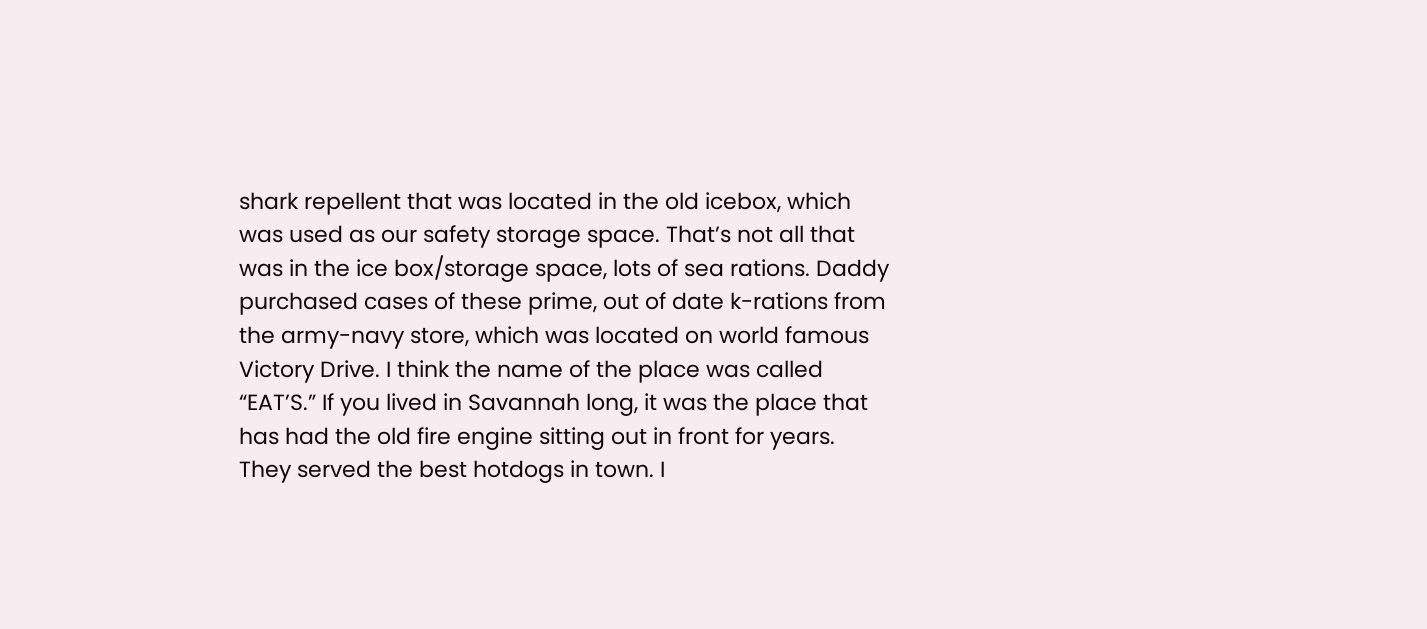shark repellent that was located in the old icebox, which was used as our safety storage space. That’s not all that was in the ice box/storage space, lots of sea rations. Daddy purchased cases of these prime, out of date k-rations from the army-navy store, which was located on world famous Victory Drive. I think the name of the place was called “EAT’S.” If you lived in Savannah long, it was the place that has had the old fire engine sitting out in front for years. They served the best hotdogs in town. I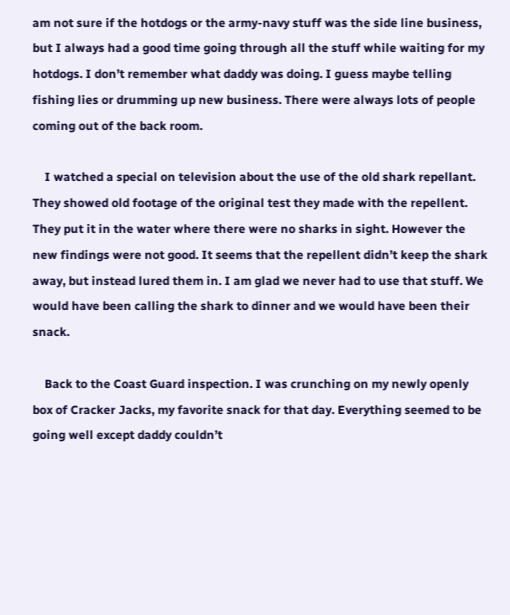am not sure if the hotdogs or the army-navy stuff was the side line business, but I always had a good time going through all the stuff while waiting for my hotdogs. I don’t remember what daddy was doing. I guess maybe telling fishing lies or drumming up new business. There were always lots of people coming out of the back room.

    I watched a special on television about the use of the old shark repellant. They showed old footage of the original test they made with the repellent. They put it in the water where there were no sharks in sight. However the new findings were not good. It seems that the repellent didn’t keep the shark away, but instead lured them in. I am glad we never had to use that stuff. We would have been calling the shark to dinner and we would have been their snack.

    Back to the Coast Guard inspection. I was crunching on my newly openly box of Cracker Jacks, my favorite snack for that day. Everything seemed to be going well except daddy couldn’t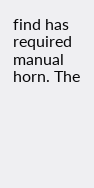find has required manual horn. The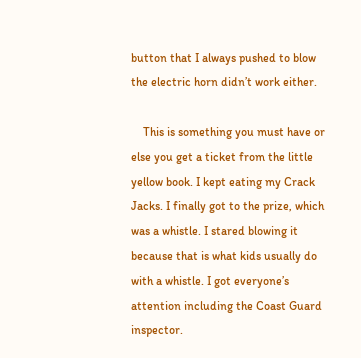button that I always pushed to blow the electric horn didn’t work either.

    This is something you must have or else you get a ticket from the little yellow book. I kept eating my Crack Jacks. I finally got to the prize, which was a whistle. I stared blowing it because that is what kids usually do with a whistle. I got everyone’s attention including the Coast Guard inspector.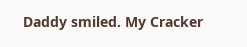Daddy smiled. My Cracker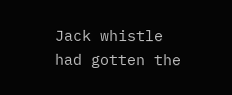Jack whistle had gotten the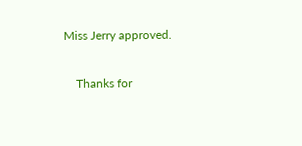Miss Jerry approved.

    Thanks for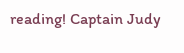reading! Captain Judy